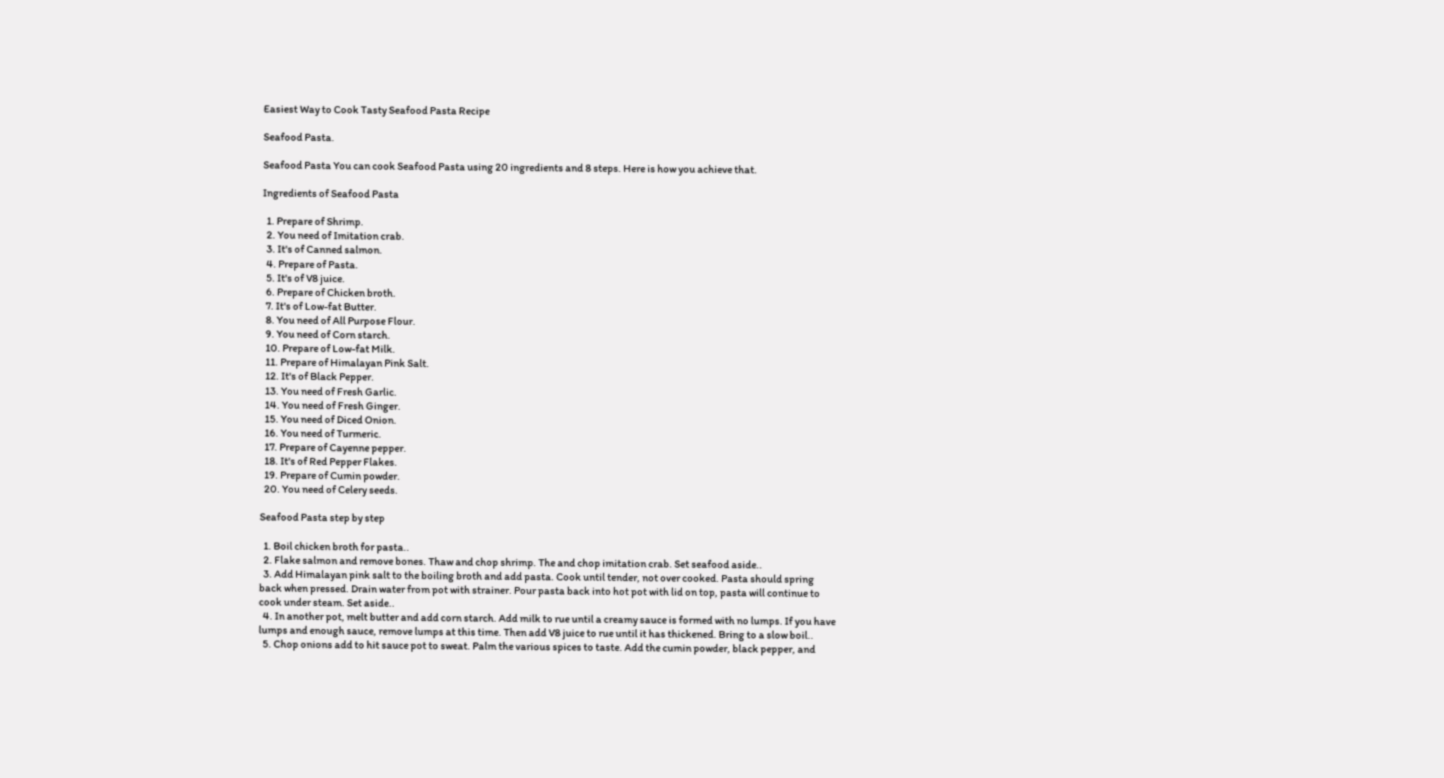Easiest Way to Cook Tasty Seafood Pasta Recipe

Seafood Pasta.

Seafood Pasta You can cook Seafood Pasta using 20 ingredients and 8 steps. Here is how you achieve that.

Ingredients of Seafood Pasta

  1. Prepare of Shrimp.
  2. You need of Imitation crab.
  3. It's of Canned salmon.
  4. Prepare of Pasta.
  5. It's of V8 juice.
  6. Prepare of Chicken broth.
  7. It's of Low-fat Butter.
  8. You need of All Purpose Flour.
  9. You need of Corn starch.
  10. Prepare of Low-fat Milk.
  11. Prepare of Himalayan Pink Salt.
  12. It's of Black Pepper.
  13. You need of Fresh Garlic.
  14. You need of Fresh Ginger.
  15. You need of Diced Onion.
  16. You need of Turmeric.
  17. Prepare of Cayenne pepper.
  18. It's of Red Pepper Flakes.
  19. Prepare of Cumin powder.
  20. You need of Celery seeds.

Seafood Pasta step by step

  1. Boil chicken broth for pasta..
  2. Flake salmon and remove bones. Thaw and chop shrimp. The and chop imitation crab. Set seafood aside..
  3. Add Himalayan pink salt to the boiling broth and add pasta. Cook until tender, not over cooked. Pasta should spring back when pressed. Drain water from pot with strainer. Pour pasta back into hot pot with lid on top, pasta will continue to cook under steam. Set aside..
  4. In another pot, melt butter and add corn starch. Add milk to rue until a creamy sauce is formed with no lumps. If you have lumps and enough sauce, remove lumps at this time. Then add V8 juice to rue until it has thickened. Bring to a slow boil..
  5. Chop onions add to hit sauce pot to sweat. Palm the various spices to taste. Add the cumin powder, black pepper, and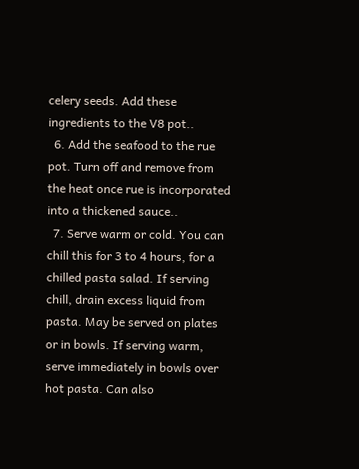celery seeds. Add these ingredients to the V8 pot..
  6. Add the seafood to the rue pot. Turn off and remove from the heat once rue is incorporated into a thickened sauce..
  7. Serve warm or cold. You can chill this for 3 to 4 hours, for a chilled pasta salad. If serving chill, drain excess liquid from pasta. May be served on plates or in bowls. If serving warm, serve immediately in bowls over hot pasta. Can also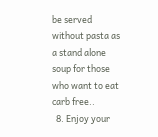be served without pasta as a stand alone soup for those who want to eat carb free..
  8. Enjoy your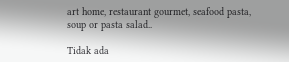art home, restaurant gourmet, seafood pasta, soup or pasta salad..

Tidak ada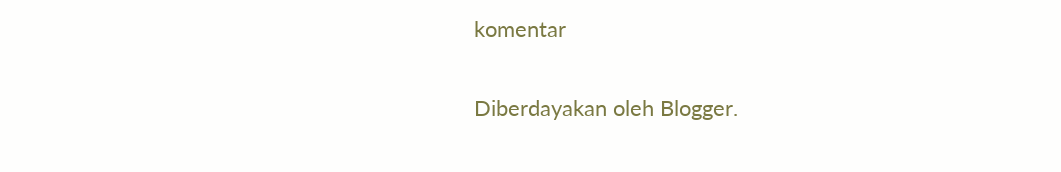komentar

Diberdayakan oleh Blogger.